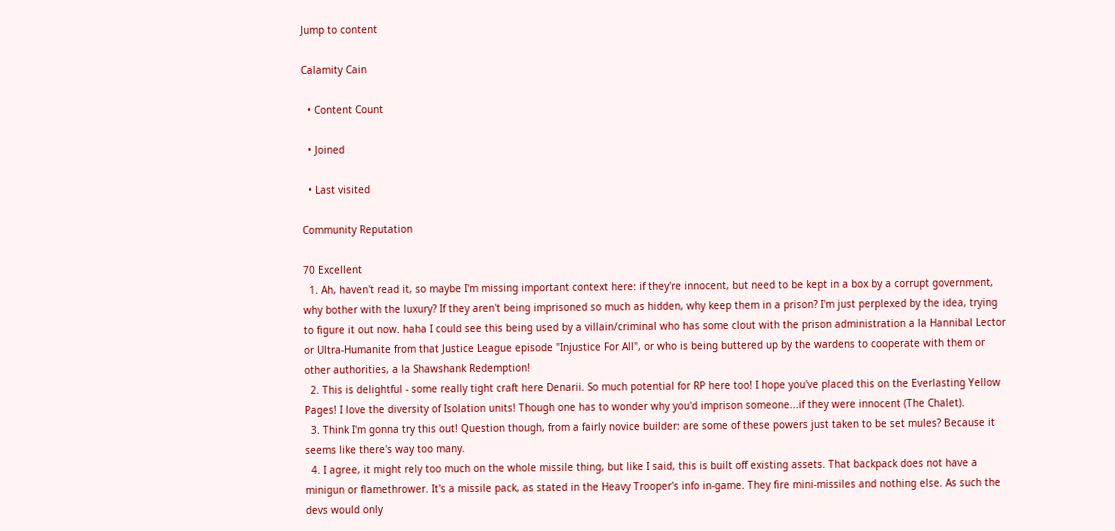Jump to content

Calamity Cain

  • Content Count

  • Joined

  • Last visited

Community Reputation

70 Excellent
  1. Ah, haven't read it, so maybe I'm missing important context here: if they're innocent, but need to be kept in a box by a corrupt government, why bother with the luxury? If they aren't being imprisoned so much as hidden, why keep them in a prison? I'm just perplexed by the idea, trying to figure it out now. haha I could see this being used by a villain/criminal who has some clout with the prison administration a la Hannibal Lector or Ultra-Humanite from that Justice League episode "Injustice For All", or who is being buttered up by the wardens to cooperate with them or other authorities, a la Shawshank Redemption!
  2. This is delightful - some really tight craft here Denarii. So much potential for RP here too! I hope you've placed this on the Everlasting Yellow Pages! I love the diversity of Isolation units! Though one has to wonder why you'd imprison someone...if they were innocent (The Chalet).
  3. Think I'm gonna try this out! Question though, from a fairly novice builder: are some of these powers just taken to be set mules? Because it seems like there's way too many.
  4. I agree, it might rely too much on the whole missile thing, but like I said, this is built off existing assets. That backpack does not have a minigun or flamethrower. It's a missile pack, as stated in the Heavy Trooper's info in-game. They fire mini-missiles and nothing else. As such the devs would only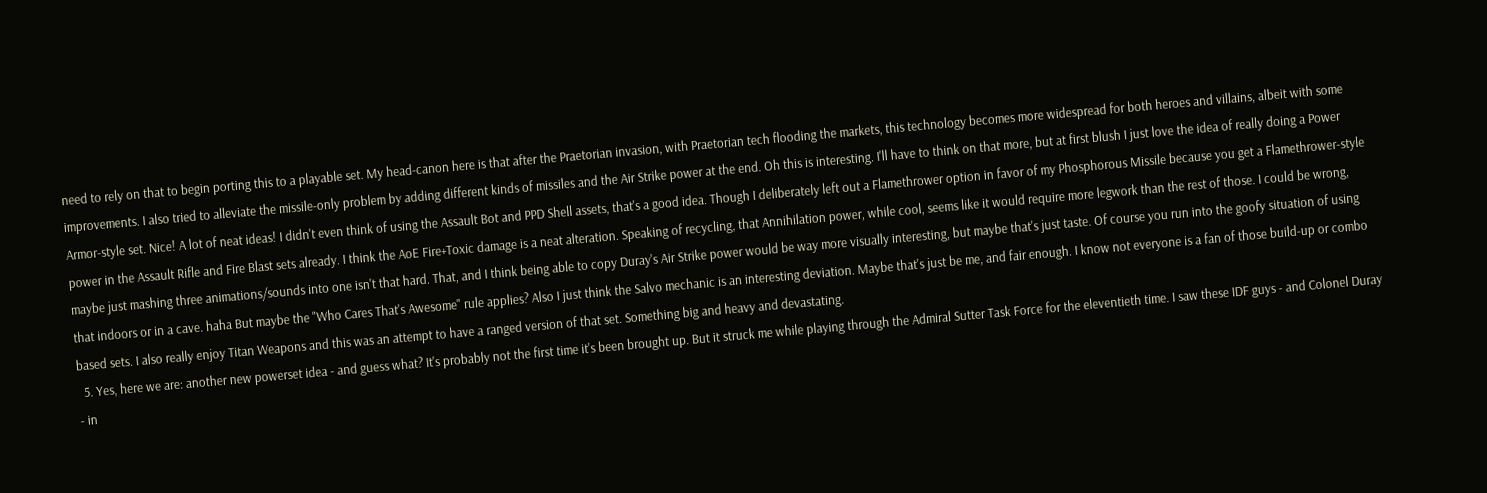need to rely on that to begin porting this to a playable set. My head-canon here is that after the Praetorian invasion, with Praetorian tech flooding the markets, this technology becomes more widespread for both heroes and villains, albeit with some improvements. I also tried to alleviate the missile-only problem by adding different kinds of missiles and the Air Strike power at the end. Oh this is interesting. I'll have to think on that more, but at first blush I just love the idea of really doing a Power Armor-style set. Nice! A lot of neat ideas! I didn't even think of using the Assault Bot and PPD Shell assets, that's a good idea. Though I deliberately left out a Flamethrower option in favor of my Phosphorous Missile because you get a Flamethrower-style power in the Assault Rifle and Fire Blast sets already. I think the AoE Fire+Toxic damage is a neat alteration. Speaking of recycling, that Annihilation power, while cool, seems like it would require more legwork than the rest of those. I could be wrong, maybe just mashing three animations/sounds into one isn't that hard. That, and I think being able to copy Duray's Air Strike power would be way more visually interesting, but maybe that's just taste. Of course you run into the goofy situation of using that indoors or in a cave. haha But maybe the "Who Cares That's Awesome" rule applies? Also I just think the Salvo mechanic is an interesting deviation. Maybe that's just be me, and fair enough. I know not everyone is a fan of those build-up or combo based sets. I also really enjoy Titan Weapons and this was an attempt to have a ranged version of that set. Something big and heavy and devastating.
  5. Yes, here we are: another new powerset idea - and guess what? It's probably not the first time it's been brought up. But it struck me while playing through the Admiral Sutter Task Force for the eleventieth time. I saw these IDF guys - and Colonel Duray - in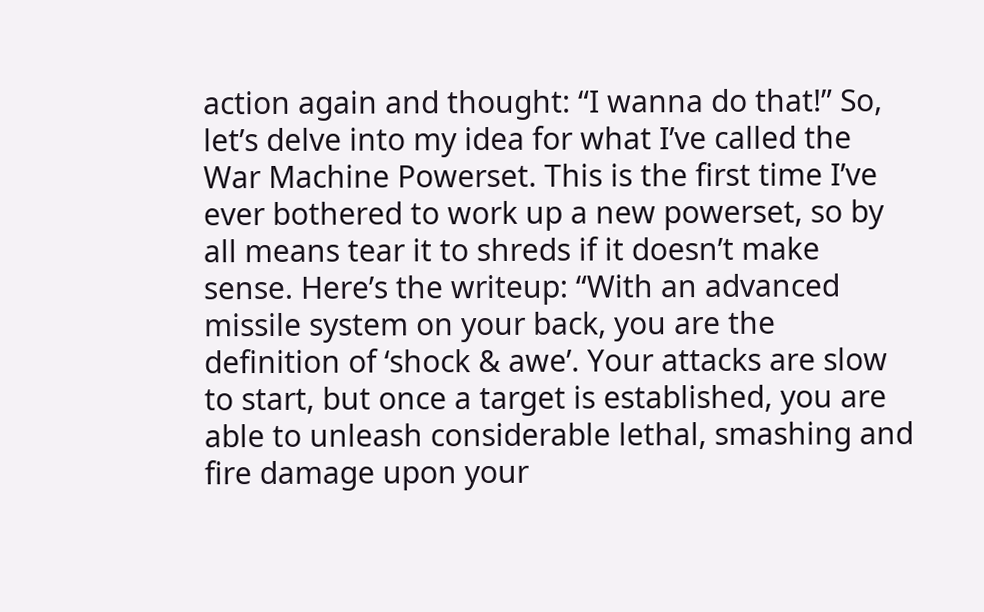action again and thought: “I wanna do that!” So, let’s delve into my idea for what I’ve called the War Machine Powerset. This is the first time I’ve ever bothered to work up a new powerset, so by all means tear it to shreds if it doesn’t make sense. Here’s the writeup: “With an advanced missile system on your back, you are the definition of ‘shock & awe’. Your attacks are slow to start, but once a target is established, you are able to unleash considerable lethal, smashing and fire damage upon your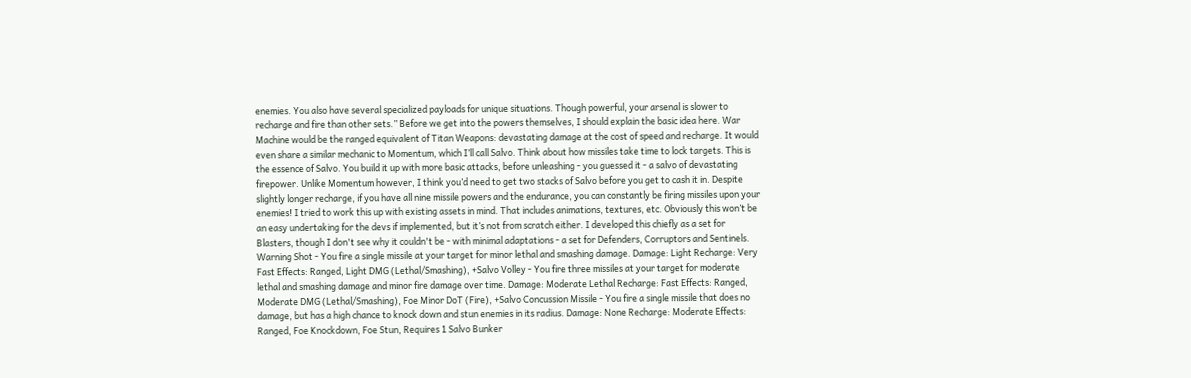enemies. You also have several specialized payloads for unique situations. Though powerful, your arsenal is slower to recharge and fire than other sets.” Before we get into the powers themselves, I should explain the basic idea here. War Machine would be the ranged equivalent of Titan Weapons: devastating damage at the cost of speed and recharge. It would even share a similar mechanic to Momentum, which I’ll call Salvo. Think about how missiles take time to lock targets. This is the essence of Salvo. You build it up with more basic attacks, before unleashing - you guessed it - a salvo of devastating firepower. Unlike Momentum however, I think you’d need to get two stacks of Salvo before you get to cash it in. Despite slightly longer recharge, if you have all nine missile powers and the endurance, you can constantly be firing missiles upon your enemies! I tried to work this up with existing assets in mind. That includes animations, textures, etc. Obviously this won’t be an easy undertaking for the devs if implemented, but it’s not from scratch either. I developed this chiefly as a set for Blasters, though I don't see why it couldn't be - with minimal adaptations - a set for Defenders, Corruptors and Sentinels. Warning Shot - You fire a single missile at your target for minor lethal and smashing damage. Damage: Light Recharge: Very Fast Effects: Ranged, Light DMG (Lethal/Smashing), +Salvo Volley - You fire three missiles at your target for moderate lethal and smashing damage and minor fire damage over time. Damage: Moderate Lethal Recharge: Fast Effects: Ranged, Moderate DMG (Lethal/Smashing), Foe Minor DoT (Fire), +Salvo Concussion Missile - You fire a single missile that does no damage, but has a high chance to knock down and stun enemies in its radius. Damage: None Recharge: Moderate Effects: Ranged, Foe Knockdown, Foe Stun, Requires 1 Salvo Bunker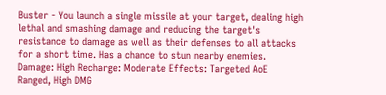Buster - You launch a single missile at your target, dealing high lethal and smashing damage and reducing the target's resistance to damage as well as their defenses to all attacks for a short time. Has a chance to stun nearby enemies. Damage: High Recharge: Moderate Effects: Targeted AoE Ranged, High DMG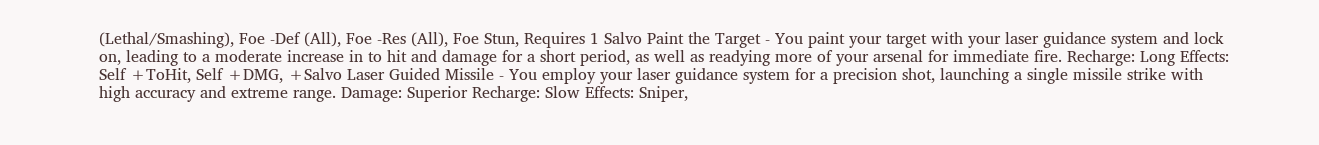(Lethal/Smashing), Foe -Def (All), Foe -Res (All), Foe Stun, Requires 1 Salvo Paint the Target - You paint your target with your laser guidance system and lock on, leading to a moderate increase in to hit and damage for a short period, as well as readying more of your arsenal for immediate fire. Recharge: Long Effects: Self +ToHit, Self +DMG, +Salvo Laser Guided Missile - You employ your laser guidance system for a precision shot, launching a single missile strike with high accuracy and extreme range. Damage: Superior Recharge: Slow Effects: Sniper,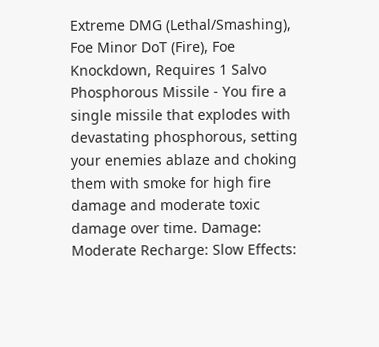Extreme DMG (Lethal/Smashing), Foe Minor DoT (Fire), Foe Knockdown, Requires 1 Salvo Phosphorous Missile - You fire a single missile that explodes with devastating phosphorous, setting your enemies ablaze and choking them with smoke for high fire damage and moderate toxic damage over time. Damage: Moderate Recharge: Slow Effects: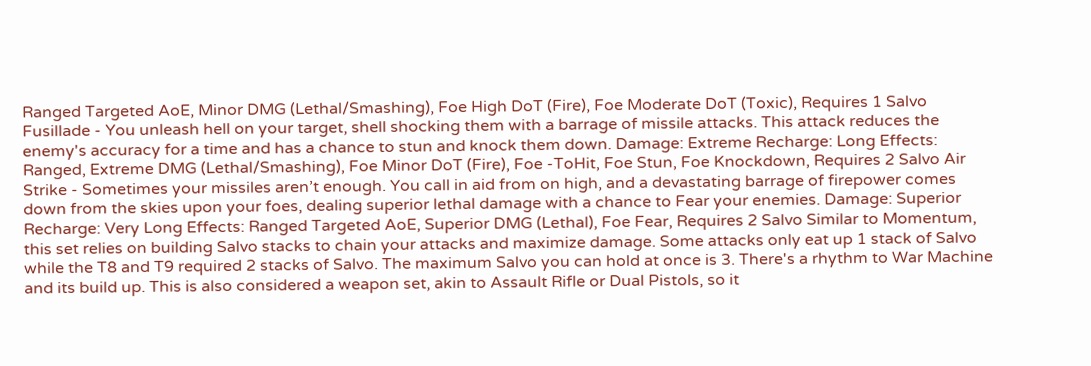Ranged Targeted AoE, Minor DMG (Lethal/Smashing), Foe High DoT (Fire), Foe Moderate DoT (Toxic), Requires 1 Salvo Fusillade - You unleash hell on your target, shell shocking them with a barrage of missile attacks. This attack reduces the enemy's accuracy for a time and has a chance to stun and knock them down. Damage: Extreme Recharge: Long Effects: Ranged, Extreme DMG (Lethal/Smashing), Foe Minor DoT (Fire), Foe -ToHit, Foe Stun, Foe Knockdown, Requires 2 Salvo Air Strike - Sometimes your missiles aren’t enough. You call in aid from on high, and a devastating barrage of firepower comes down from the skies upon your foes, dealing superior lethal damage with a chance to Fear your enemies. Damage: Superior Recharge: Very Long Effects: Ranged Targeted AoE, Superior DMG (Lethal), Foe Fear, Requires 2 Salvo Similar to Momentum, this set relies on building Salvo stacks to chain your attacks and maximize damage. Some attacks only eat up 1 stack of Salvo while the T8 and T9 required 2 stacks of Salvo. The maximum Salvo you can hold at once is 3. There's a rhythm to War Machine and its build up. This is also considered a weapon set, akin to Assault Rifle or Dual Pistols, so it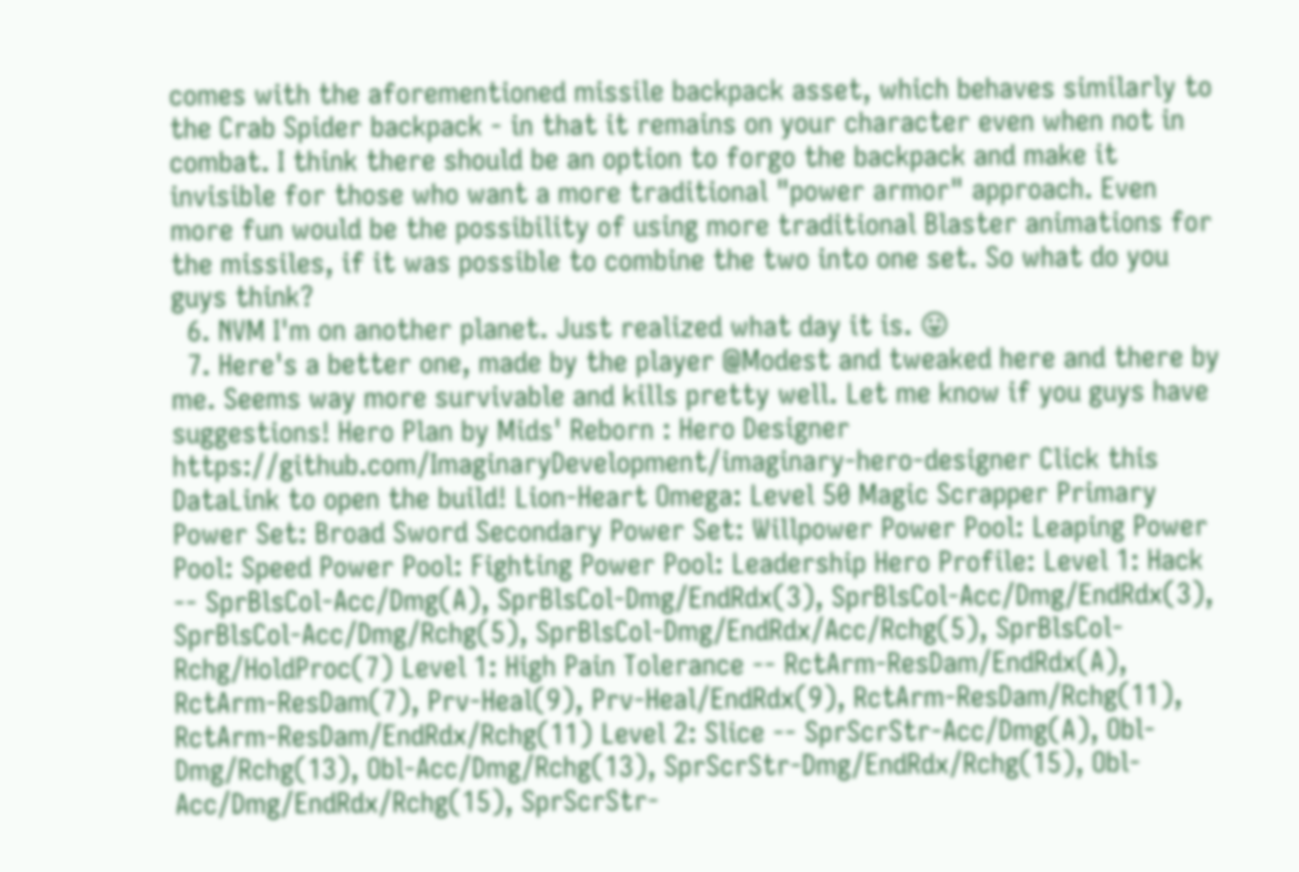comes with the aforementioned missile backpack asset, which behaves similarly to the Crab Spider backpack - in that it remains on your character even when not in combat. I think there should be an option to forgo the backpack and make it invisible for those who want a more traditional "power armor" approach. Even more fun would be the possibility of using more traditional Blaster animations for the missiles, if it was possible to combine the two into one set. So what do you guys think?
  6. NVM I'm on another planet. Just realized what day it is. 😛
  7. Here's a better one, made by the player @Modest and tweaked here and there by me. Seems way more survivable and kills pretty well. Let me know if you guys have suggestions! Hero Plan by Mids' Reborn : Hero Designer https://github.com/ImaginaryDevelopment/imaginary-hero-designer Click this DataLink to open the build! Lion-Heart Omega: Level 50 Magic Scrapper Primary Power Set: Broad Sword Secondary Power Set: Willpower Power Pool: Leaping Power Pool: Speed Power Pool: Fighting Power Pool: Leadership Hero Profile: Level 1: Hack -- SprBlsCol-Acc/Dmg(A), SprBlsCol-Dmg/EndRdx(3), SprBlsCol-Acc/Dmg/EndRdx(3), SprBlsCol-Acc/Dmg/Rchg(5), SprBlsCol-Dmg/EndRdx/Acc/Rchg(5), SprBlsCol-Rchg/HoldProc(7) Level 1: High Pain Tolerance -- RctArm-ResDam/EndRdx(A), RctArm-ResDam(7), Prv-Heal(9), Prv-Heal/EndRdx(9), RctArm-ResDam/Rchg(11), RctArm-ResDam/EndRdx/Rchg(11) Level 2: Slice -- SprScrStr-Acc/Dmg(A), Obl-Dmg/Rchg(13), Obl-Acc/Dmg/Rchg(13), SprScrStr-Dmg/EndRdx/Rchg(15), Obl-Acc/Dmg/EndRdx/Rchg(15), SprScrStr-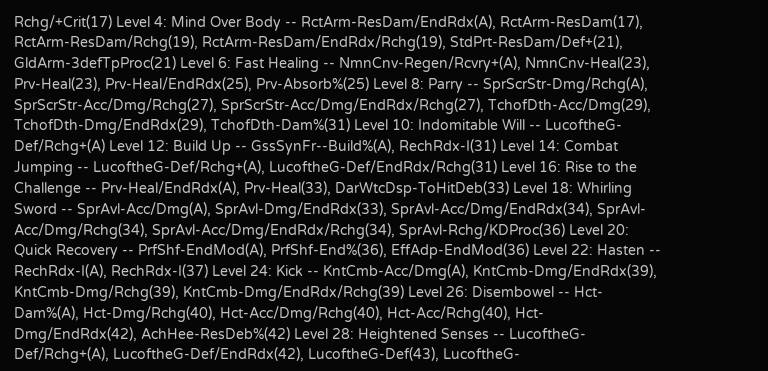Rchg/+Crit(17) Level 4: Mind Over Body -- RctArm-ResDam/EndRdx(A), RctArm-ResDam(17), RctArm-ResDam/Rchg(19), RctArm-ResDam/EndRdx/Rchg(19), StdPrt-ResDam/Def+(21), GldArm-3defTpProc(21) Level 6: Fast Healing -- NmnCnv-Regen/Rcvry+(A), NmnCnv-Heal(23), Prv-Heal(23), Prv-Heal/EndRdx(25), Prv-Absorb%(25) Level 8: Parry -- SprScrStr-Dmg/Rchg(A), SprScrStr-Acc/Dmg/Rchg(27), SprScrStr-Acc/Dmg/EndRdx/Rchg(27), TchofDth-Acc/Dmg(29), TchofDth-Dmg/EndRdx(29), TchofDth-Dam%(31) Level 10: Indomitable Will -- LucoftheG-Def/Rchg+(A) Level 12: Build Up -- GssSynFr--Build%(A), RechRdx-I(31) Level 14: Combat Jumping -- LucoftheG-Def/Rchg+(A), LucoftheG-Def/EndRdx/Rchg(31) Level 16: Rise to the Challenge -- Prv-Heal/EndRdx(A), Prv-Heal(33), DarWtcDsp-ToHitDeb(33) Level 18: Whirling Sword -- SprAvl-Acc/Dmg(A), SprAvl-Dmg/EndRdx(33), SprAvl-Acc/Dmg/EndRdx(34), SprAvl-Acc/Dmg/Rchg(34), SprAvl-Acc/Dmg/EndRdx/Rchg(34), SprAvl-Rchg/KDProc(36) Level 20: Quick Recovery -- PrfShf-EndMod(A), PrfShf-End%(36), EffAdp-EndMod(36) Level 22: Hasten -- RechRdx-I(A), RechRdx-I(37) Level 24: Kick -- KntCmb-Acc/Dmg(A), KntCmb-Dmg/EndRdx(39), KntCmb-Dmg/Rchg(39), KntCmb-Dmg/EndRdx/Rchg(39) Level 26: Disembowel -- Hct-Dam%(A), Hct-Dmg/Rchg(40), Hct-Acc/Dmg/Rchg(40), Hct-Acc/Rchg(40), Hct-Dmg/EndRdx(42), AchHee-ResDeb%(42) Level 28: Heightened Senses -- LucoftheG-Def/Rchg+(A), LucoftheG-Def/EndRdx(42), LucoftheG-Def(43), LucoftheG-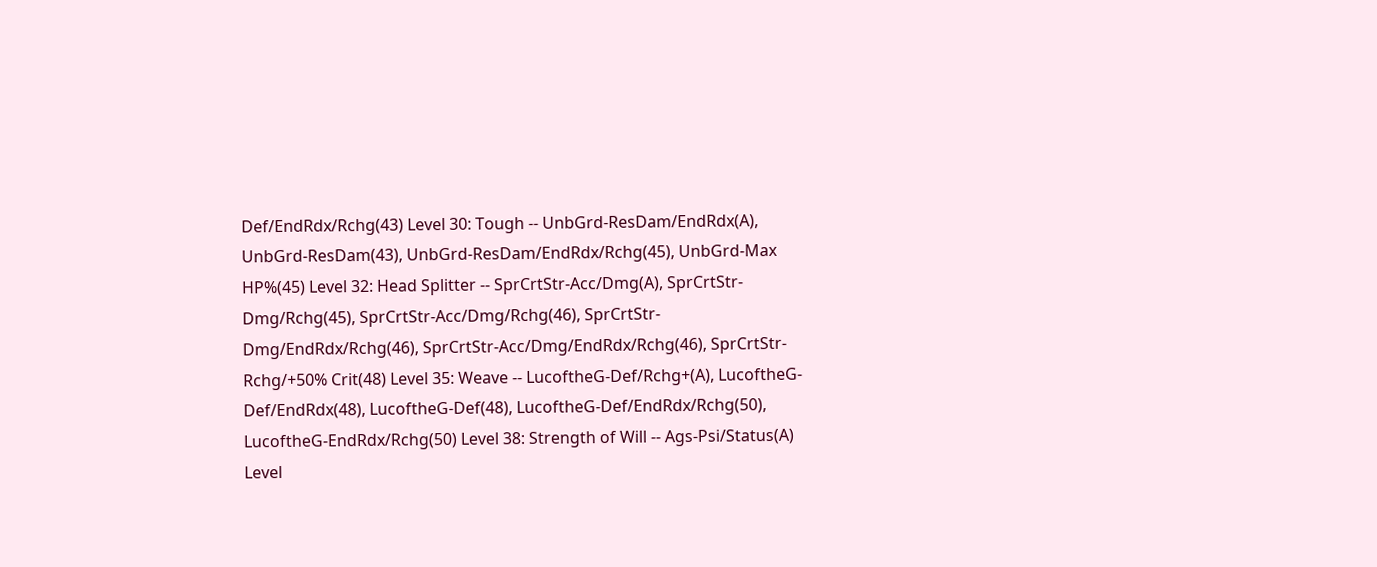Def/EndRdx/Rchg(43) Level 30: Tough -- UnbGrd-ResDam/EndRdx(A), UnbGrd-ResDam(43), UnbGrd-ResDam/EndRdx/Rchg(45), UnbGrd-Max HP%(45) Level 32: Head Splitter -- SprCrtStr-Acc/Dmg(A), SprCrtStr-Dmg/Rchg(45), SprCrtStr-Acc/Dmg/Rchg(46), SprCrtStr-Dmg/EndRdx/Rchg(46), SprCrtStr-Acc/Dmg/EndRdx/Rchg(46), SprCrtStr-Rchg/+50% Crit(48) Level 35: Weave -- LucoftheG-Def/Rchg+(A), LucoftheG-Def/EndRdx(48), LucoftheG-Def(48), LucoftheG-Def/EndRdx/Rchg(50), LucoftheG-EndRdx/Rchg(50) Level 38: Strength of Will -- Ags-Psi/Status(A) Level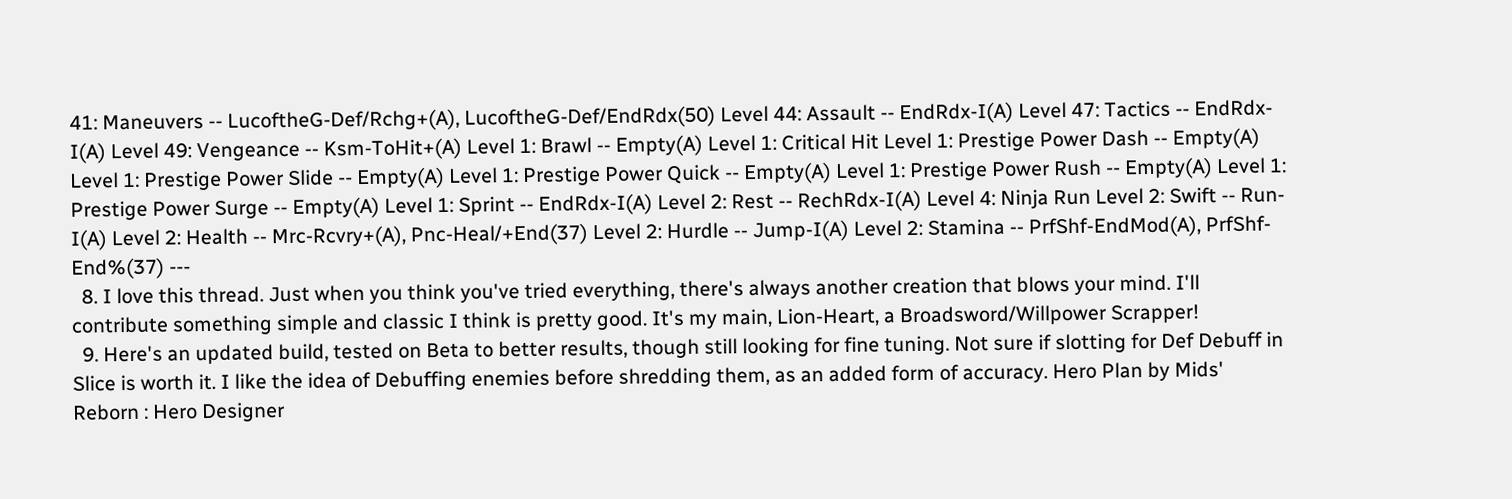41: Maneuvers -- LucoftheG-Def/Rchg+(A), LucoftheG-Def/EndRdx(50) Level 44: Assault -- EndRdx-I(A) Level 47: Tactics -- EndRdx-I(A) Level 49: Vengeance -- Ksm-ToHit+(A) Level 1: Brawl -- Empty(A) Level 1: Critical Hit Level 1: Prestige Power Dash -- Empty(A) Level 1: Prestige Power Slide -- Empty(A) Level 1: Prestige Power Quick -- Empty(A) Level 1: Prestige Power Rush -- Empty(A) Level 1: Prestige Power Surge -- Empty(A) Level 1: Sprint -- EndRdx-I(A) Level 2: Rest -- RechRdx-I(A) Level 4: Ninja Run Level 2: Swift -- Run-I(A) Level 2: Health -- Mrc-Rcvry+(A), Pnc-Heal/+End(37) Level 2: Hurdle -- Jump-I(A) Level 2: Stamina -- PrfShf-EndMod(A), PrfShf-End%(37) ---
  8. I love this thread. Just when you think you've tried everything, there's always another creation that blows your mind. I'll contribute something simple and classic I think is pretty good. It's my main, Lion-Heart, a Broadsword/Willpower Scrapper!
  9. Here's an updated build, tested on Beta to better results, though still looking for fine tuning. Not sure if slotting for Def Debuff in Slice is worth it. I like the idea of Debuffing enemies before shredding them, as an added form of accuracy. Hero Plan by Mids' Reborn : Hero Designer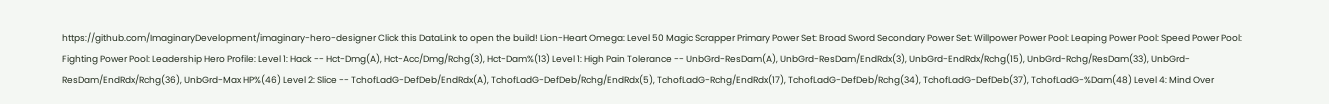https://github.com/ImaginaryDevelopment/imaginary-hero-designer Click this DataLink to open the build! Lion-Heart Omega: Level 50 Magic Scrapper Primary Power Set: Broad Sword Secondary Power Set: Willpower Power Pool: Leaping Power Pool: Speed Power Pool: Fighting Power Pool: Leadership Hero Profile: Level 1: Hack -- Hct-Dmg(A), Hct-Acc/Dmg/Rchg(3), Hct-Dam%(13) Level 1: High Pain Tolerance -- UnbGrd-ResDam(A), UnbGrd-ResDam/EndRdx(3), UnbGrd-EndRdx/Rchg(15), UnbGrd-Rchg/ResDam(33), UnbGrd-ResDam/EndRdx/Rchg(36), UnbGrd-Max HP%(46) Level 2: Slice -- TchofLadG-DefDeb/EndRdx(A), TchofLadG-DefDeb/Rchg/EndRdx(5), TchofLadG-Rchg/EndRdx(17), TchofLadG-DefDeb/Rchg(34), TchofLadG-DefDeb(37), TchofLadG-%Dam(48) Level 4: Mind Over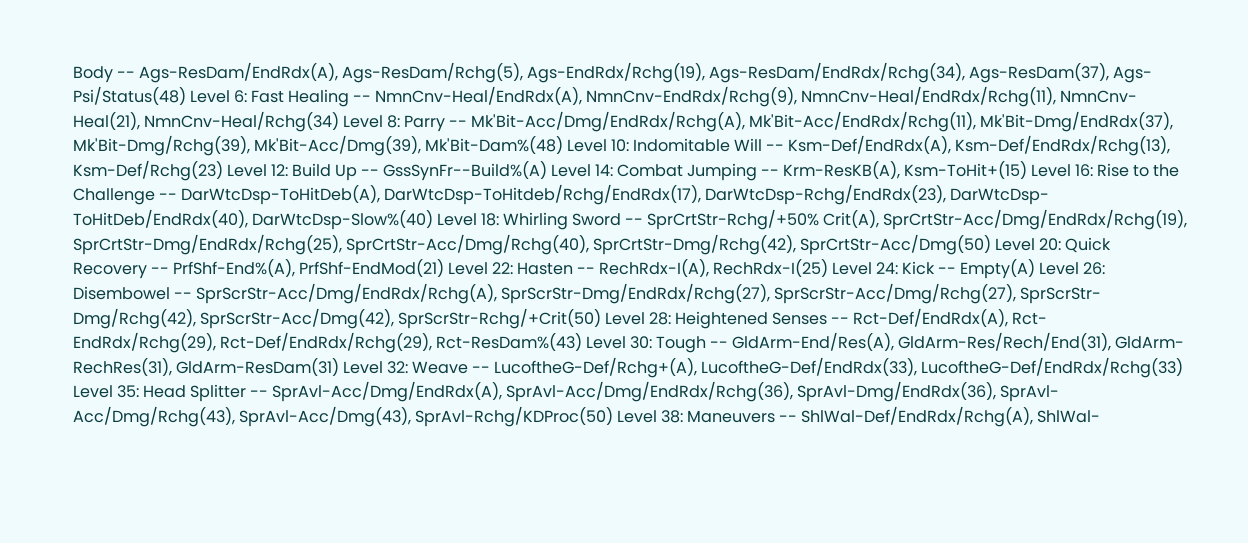Body -- Ags-ResDam/EndRdx(A), Ags-ResDam/Rchg(5), Ags-EndRdx/Rchg(19), Ags-ResDam/EndRdx/Rchg(34), Ags-ResDam(37), Ags-Psi/Status(48) Level 6: Fast Healing -- NmnCnv-Heal/EndRdx(A), NmnCnv-EndRdx/Rchg(9), NmnCnv-Heal/EndRdx/Rchg(11), NmnCnv-Heal(21), NmnCnv-Heal/Rchg(34) Level 8: Parry -- Mk'Bit-Acc/Dmg/EndRdx/Rchg(A), Mk'Bit-Acc/EndRdx/Rchg(11), Mk'Bit-Dmg/EndRdx(37), Mk'Bit-Dmg/Rchg(39), Mk'Bit-Acc/Dmg(39), Mk'Bit-Dam%(48) Level 10: Indomitable Will -- Ksm-Def/EndRdx(A), Ksm-Def/EndRdx/Rchg(13), Ksm-Def/Rchg(23) Level 12: Build Up -- GssSynFr--Build%(A) Level 14: Combat Jumping -- Krm-ResKB(A), Ksm-ToHit+(15) Level 16: Rise to the Challenge -- DarWtcDsp-ToHitDeb(A), DarWtcDsp-ToHitdeb/Rchg/EndRdx(17), DarWtcDsp-Rchg/EndRdx(23), DarWtcDsp-ToHitDeb/EndRdx(40), DarWtcDsp-Slow%(40) Level 18: Whirling Sword -- SprCrtStr-Rchg/+50% Crit(A), SprCrtStr-Acc/Dmg/EndRdx/Rchg(19), SprCrtStr-Dmg/EndRdx/Rchg(25), SprCrtStr-Acc/Dmg/Rchg(40), SprCrtStr-Dmg/Rchg(42), SprCrtStr-Acc/Dmg(50) Level 20: Quick Recovery -- PrfShf-End%(A), PrfShf-EndMod(21) Level 22: Hasten -- RechRdx-I(A), RechRdx-I(25) Level 24: Kick -- Empty(A) Level 26: Disembowel -- SprScrStr-Acc/Dmg/EndRdx/Rchg(A), SprScrStr-Dmg/EndRdx/Rchg(27), SprScrStr-Acc/Dmg/Rchg(27), SprScrStr-Dmg/Rchg(42), SprScrStr-Acc/Dmg(42), SprScrStr-Rchg/+Crit(50) Level 28: Heightened Senses -- Rct-Def/EndRdx(A), Rct-EndRdx/Rchg(29), Rct-Def/EndRdx/Rchg(29), Rct-ResDam%(43) Level 30: Tough -- GldArm-End/Res(A), GldArm-Res/Rech/End(31), GldArm-RechRes(31), GldArm-ResDam(31) Level 32: Weave -- LucoftheG-Def/Rchg+(A), LucoftheG-Def/EndRdx(33), LucoftheG-Def/EndRdx/Rchg(33) Level 35: Head Splitter -- SprAvl-Acc/Dmg/EndRdx(A), SprAvl-Acc/Dmg/EndRdx/Rchg(36), SprAvl-Dmg/EndRdx(36), SprAvl-Acc/Dmg/Rchg(43), SprAvl-Acc/Dmg(43), SprAvl-Rchg/KDProc(50) Level 38: Maneuvers -- ShlWal-Def/EndRdx/Rchg(A), ShlWal-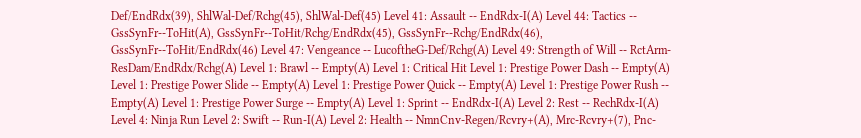Def/EndRdx(39), ShlWal-Def/Rchg(45), ShlWal-Def(45) Level 41: Assault -- EndRdx-I(A) Level 44: Tactics -- GssSynFr--ToHit(A), GssSynFr--ToHit/Rchg/EndRdx(45), GssSynFr--Rchg/EndRdx(46), GssSynFr--ToHit/EndRdx(46) Level 47: Vengeance -- LucoftheG-Def/Rchg(A) Level 49: Strength of Will -- RctArm-ResDam/EndRdx/Rchg(A) Level 1: Brawl -- Empty(A) Level 1: Critical Hit Level 1: Prestige Power Dash -- Empty(A) Level 1: Prestige Power Slide -- Empty(A) Level 1: Prestige Power Quick -- Empty(A) Level 1: Prestige Power Rush -- Empty(A) Level 1: Prestige Power Surge -- Empty(A) Level 1: Sprint -- EndRdx-I(A) Level 2: Rest -- RechRdx-I(A) Level 4: Ninja Run Level 2: Swift -- Run-I(A) Level 2: Health -- NmnCnv-Regen/Rcvry+(A), Mrc-Rcvry+(7), Pnc-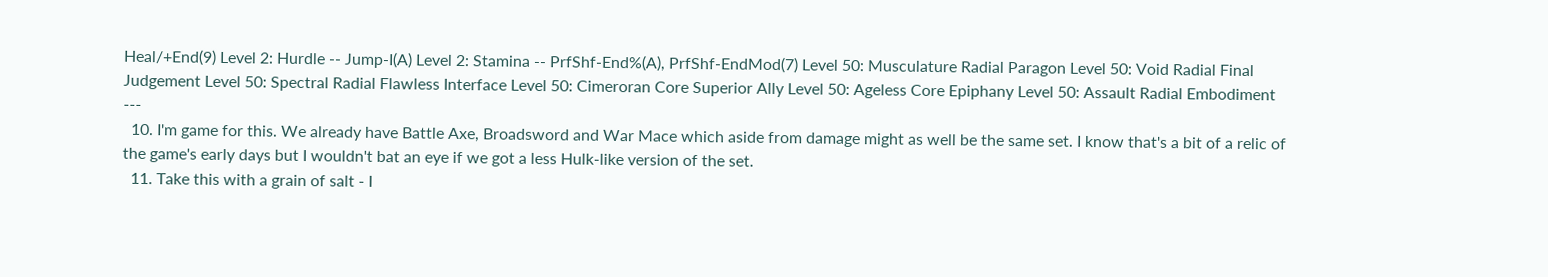Heal/+End(9) Level 2: Hurdle -- Jump-I(A) Level 2: Stamina -- PrfShf-End%(A), PrfShf-EndMod(7) Level 50: Musculature Radial Paragon Level 50: Void Radial Final Judgement Level 50: Spectral Radial Flawless Interface Level 50: Cimeroran Core Superior Ally Level 50: Ageless Core Epiphany Level 50: Assault Radial Embodiment ---
  10. I'm game for this. We already have Battle Axe, Broadsword and War Mace which aside from damage might as well be the same set. I know that's a bit of a relic of the game's early days but I wouldn't bat an eye if we got a less Hulk-like version of the set.
  11. Take this with a grain of salt - I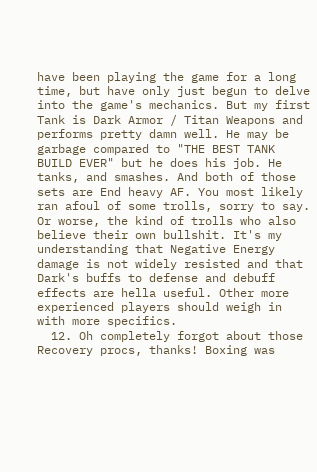have been playing the game for a long time, but have only just begun to delve into the game's mechanics. But my first Tank is Dark Armor / Titan Weapons and performs pretty damn well. He may be garbage compared to "THE BEST TANK BUILD EVER" but he does his job. He tanks, and smashes. And both of those sets are End heavy AF. You most likely ran afoul of some trolls, sorry to say. Or worse, the kind of trolls who also believe their own bullshit. It's my understanding that Negative Energy damage is not widely resisted and that Dark's buffs to defense and debuff effects are hella useful. Other more experienced players should weigh in with more specifics.
  12. Oh completely forgot about those Recovery procs, thanks! Boxing was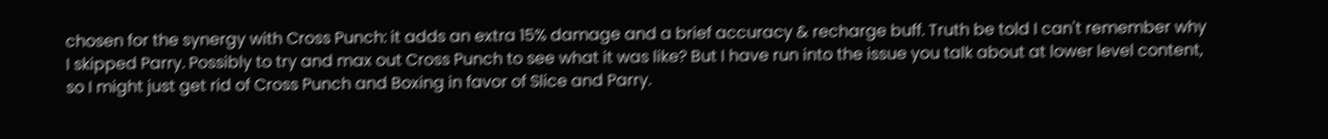chosen for the synergy with Cross Punch: it adds an extra 15% damage and a brief accuracy & recharge buff. Truth be told I can't remember why I skipped Parry. Possibly to try and max out Cross Punch to see what it was like? But I have run into the issue you talk about at lower level content, so I might just get rid of Cross Punch and Boxing in favor of Slice and Parry.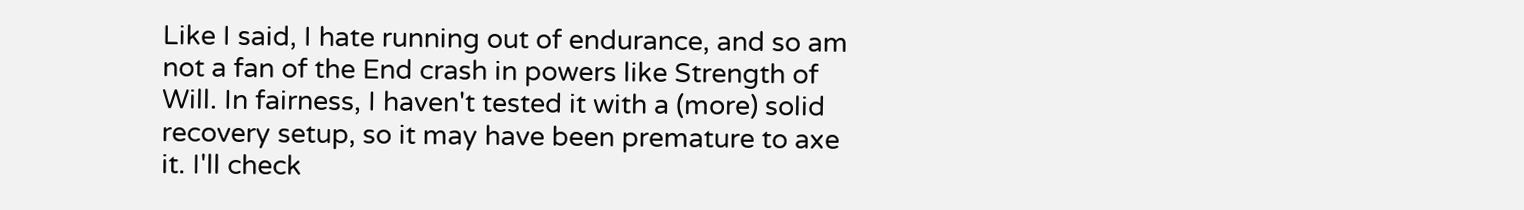Like I said, I hate running out of endurance, and so am not a fan of the End crash in powers like Strength of Will. In fairness, I haven't tested it with a (more) solid recovery setup, so it may have been premature to axe it. I'll check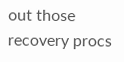out those recovery procs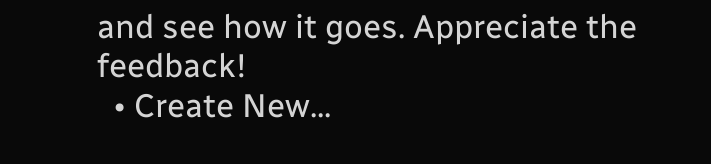and see how it goes. Appreciate the feedback!
  • Create New...